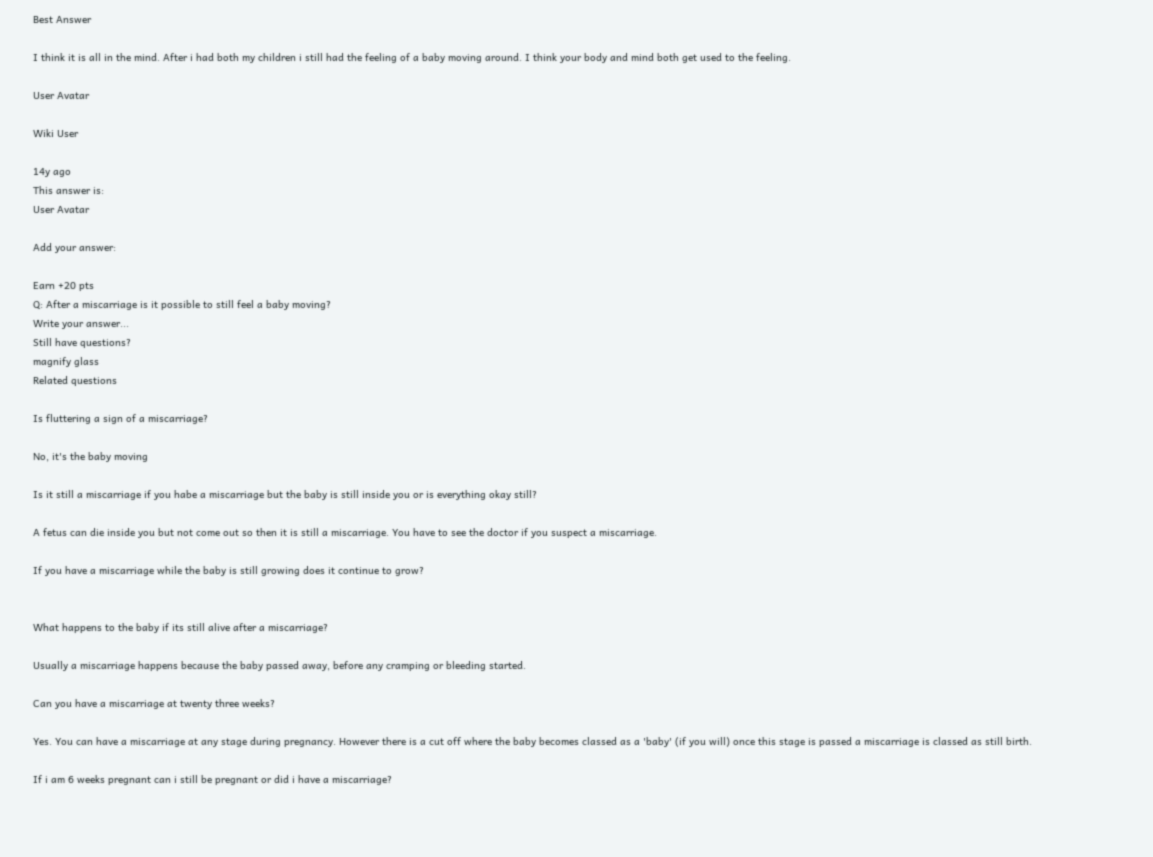Best Answer

I think it is all in the mind. After i had both my children i still had the feeling of a baby moving around. I think your body and mind both get used to the feeling.

User Avatar

Wiki User

14y ago
This answer is:
User Avatar

Add your answer:

Earn +20 pts
Q: After a miscarriage is it possible to still feel a baby moving?
Write your answer...
Still have questions?
magnify glass
Related questions

Is fluttering a sign of a miscarriage?

No, it's the baby moving

Is it still a miscarriage if you habe a miscarriage but the baby is still inside you or is everything okay still?

A fetus can die inside you but not come out so then it is still a miscarriage. You have to see the doctor if you suspect a miscarriage.

If you have a miscarriage while the baby is still growing does it continue to grow?


What happens to the baby if its still alive after a miscarriage?

Usually a miscarriage happens because the baby passed away, before any cramping or bleeding started.

Can you have a miscarriage at twenty three weeks?

Yes. You can have a miscarriage at any stage during pregnancy. However there is a cut off where the baby becomes classed as a 'baby' (if you will) once this stage is passed a miscarriage is classed as still birth.

If i am 6 weeks pregnant can i still be pregnant or did i have a miscarriage?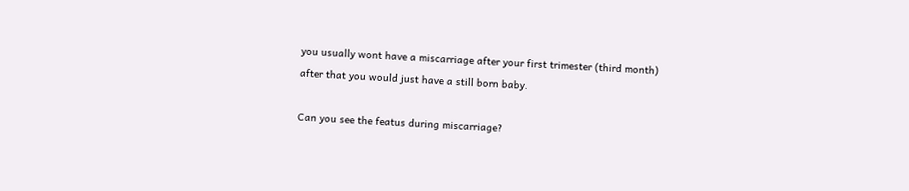you usually wont have a miscarriage after your first trimester (third month) after that you would just have a still born baby.

Can you see the featus during miscarriage?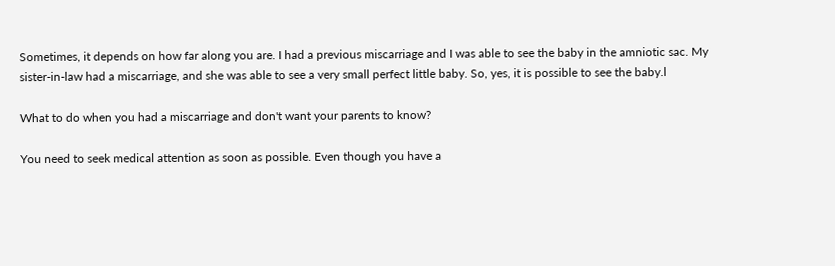Sometimes, it depends on how far along you are. I had a previous miscarriage and I was able to see the baby in the amniotic sac. My sister-in-law had a miscarriage, and she was able to see a very small perfect little baby. So, yes, it is possible to see the baby.l

What to do when you had a miscarriage and don't want your parents to know?

You need to seek medical attention as soon as possible. Even though you have a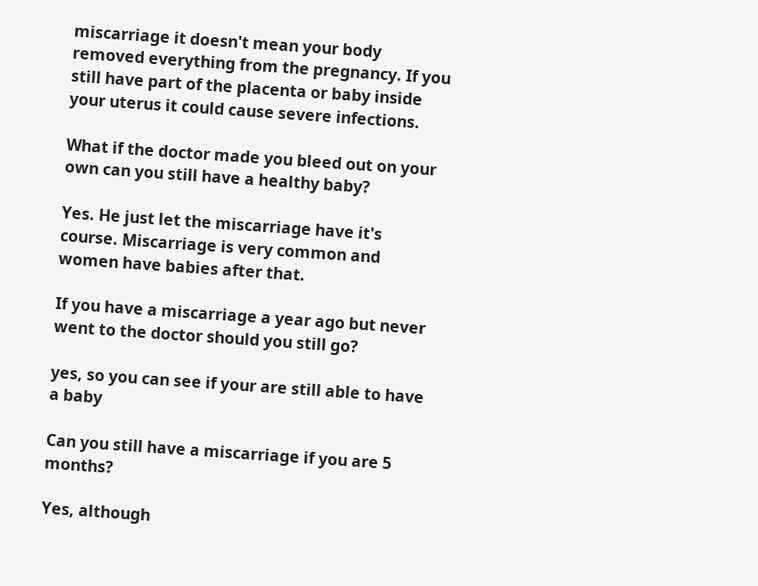miscarriage it doesn't mean your body removed everything from the pregnancy. If you still have part of the placenta or baby inside your uterus it could cause severe infections.

What if the doctor made you bleed out on your own can you still have a healthy baby?

Yes. He just let the miscarriage have it's course. Miscarriage is very common and women have babies after that.

If you have a miscarriage a year ago but never went to the doctor should you still go?

yes, so you can see if your are still able to have a baby

Can you still have a miscarriage if you are 5 months?

Yes, although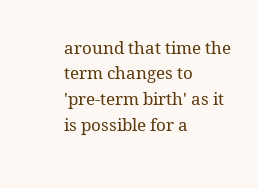around that time the term changes to 'pre-term birth' as it is possible for a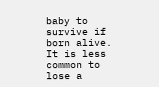baby to survive if born alive. It is less common to lose a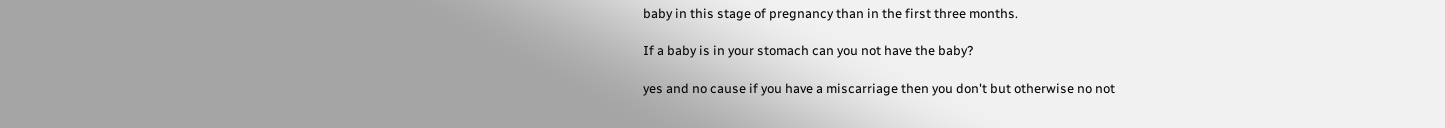baby in this stage of pregnancy than in the first three months.

If a baby is in your stomach can you not have the baby?

yes and no cause if you have a miscarriage then you don't but otherwise no not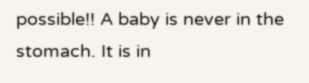possible!! A baby is never in the stomach. It is in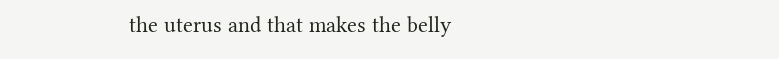the uterus and that makes the belly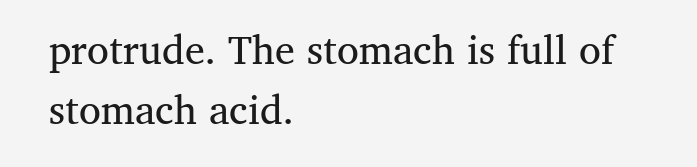protrude. The stomach is full of stomach acid.